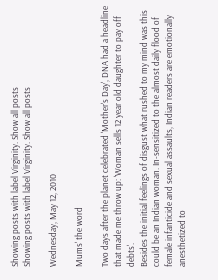Showing posts with label Virginity. Show all posts
Showing posts with label Virginity. Show all posts

Wednesday, May 12, 2010

Mums' the word

Two days after the planet celebrated 'Mother's Day', DNA had a headline that made me throw up: 'Woman sells 12 year old daughter to pay off debts'.
Besides the initial feelings of disgust what rushed to my mind was this could be an Indian woman. In-sensitized to the almost daily flood of female infanticide and sexual assaults, Indian readers are emotionally anesthetized to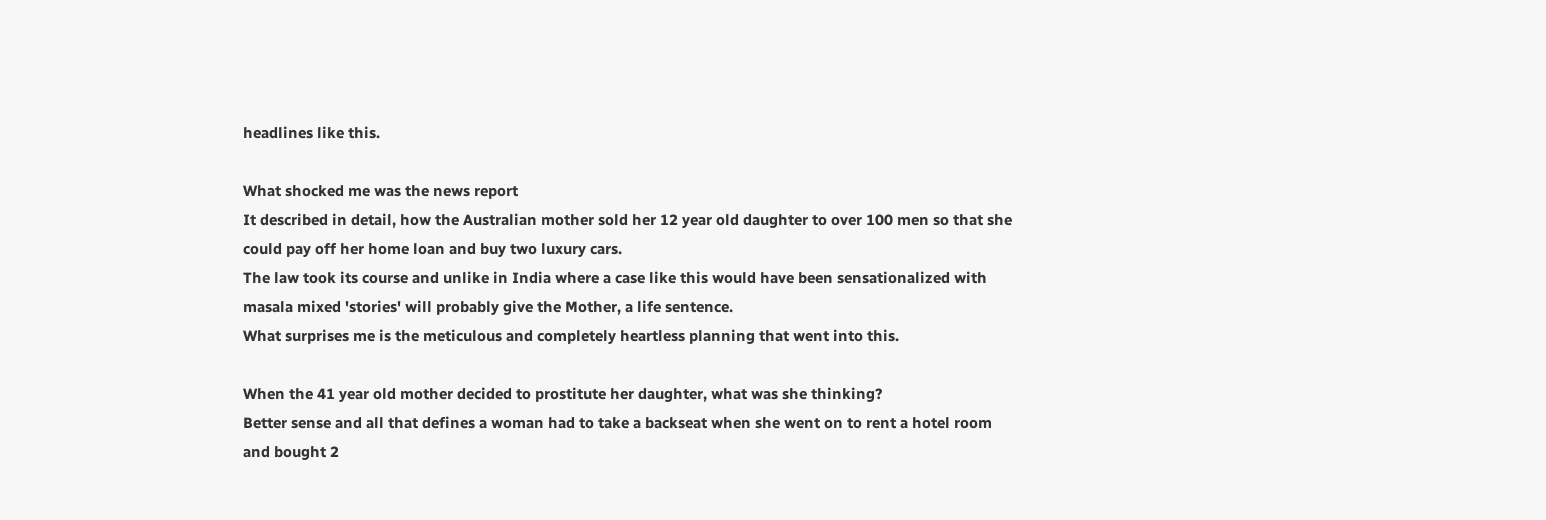headlines like this.

What shocked me was the news report
It described in detail, how the Australian mother sold her 12 year old daughter to over 100 men so that she could pay off her home loan and buy two luxury cars.
The law took its course and unlike in India where a case like this would have been sensationalized with masala mixed 'stories' will probably give the Mother, a life sentence.
What surprises me is the meticulous and completely heartless planning that went into this.

When the 41 year old mother decided to prostitute her daughter, what was she thinking?
Better sense and all that defines a woman had to take a backseat when she went on to rent a hotel room and bought 2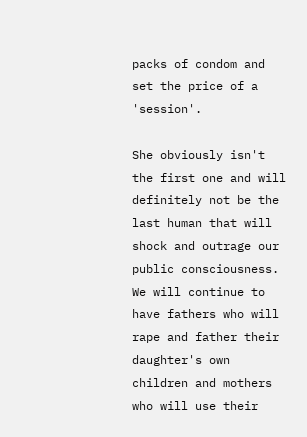packs of condom and set the price of a 'session'.

She obviously isn't the first one and will definitely not be the last human that will shock and outrage our public consciousness. We will continue to have fathers who will rape and father their daughter's own children and mothers who will use their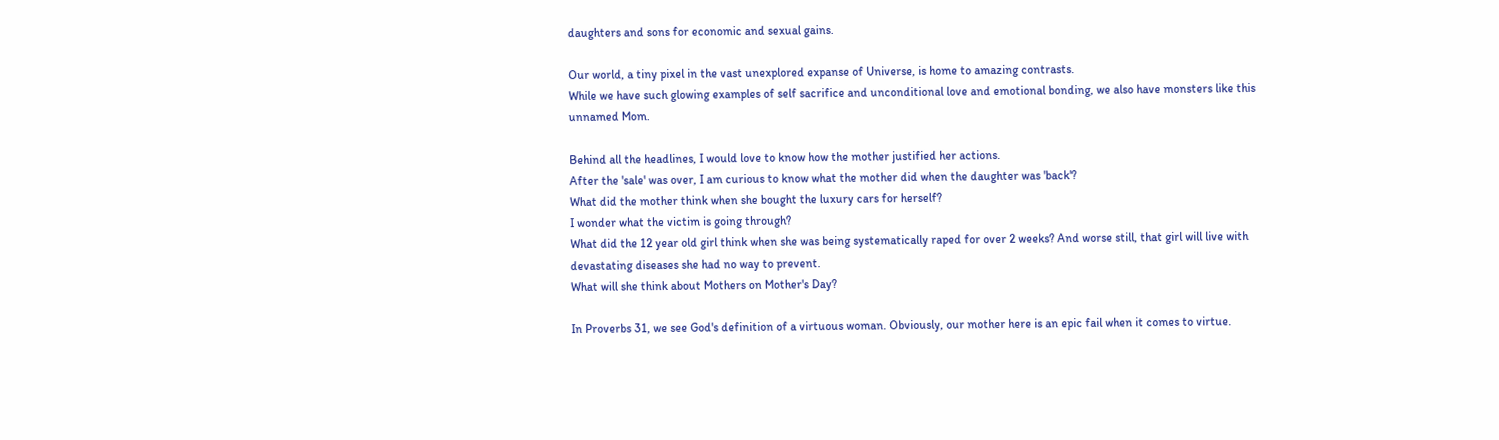daughters and sons for economic and sexual gains.

Our world, a tiny pixel in the vast unexplored expanse of Universe, is home to amazing contrasts.
While we have such glowing examples of self sacrifice and unconditional love and emotional bonding, we also have monsters like this unnamed Mom.

Behind all the headlines, I would love to know how the mother justified her actions.
After the 'sale' was over, I am curious to know what the mother did when the daughter was 'back'?
What did the mother think when she bought the luxury cars for herself?
I wonder what the victim is going through?
What did the 12 year old girl think when she was being systematically raped for over 2 weeks? And worse still, that girl will live with devastating diseases she had no way to prevent.
What will she think about Mothers on Mother's Day?

In Proverbs 31, we see God's definition of a virtuous woman. Obviously, our mother here is an epic fail when it comes to virtue.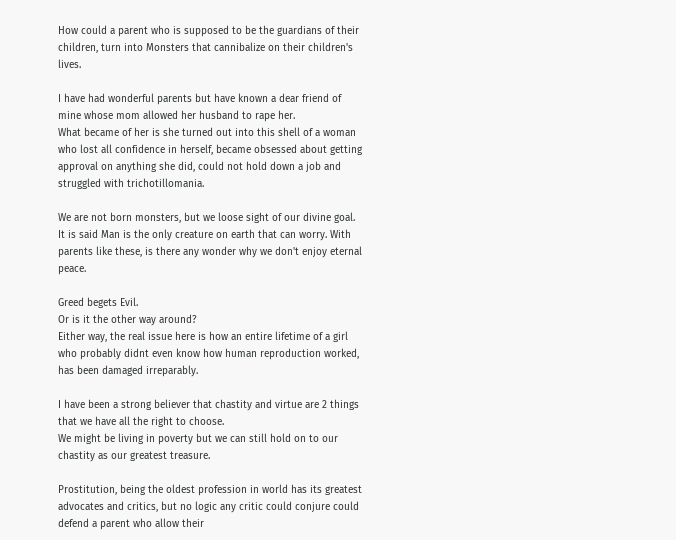How could a parent who is supposed to be the guardians of their children, turn into Monsters that cannibalize on their children's lives.

I have had wonderful parents but have known a dear friend of mine whose mom allowed her husband to rape her.
What became of her is she turned out into this shell of a woman who lost all confidence in herself, became obsessed about getting approval on anything she did, could not hold down a job and struggled with trichotillomania.

We are not born monsters, but we loose sight of our divine goal.
It is said Man is the only creature on earth that can worry. With parents like these, is there any wonder why we don't enjoy eternal peace.

Greed begets Evil.
Or is it the other way around?
Either way, the real issue here is how an entire lifetime of a girl who probably didnt even know how human reproduction worked, has been damaged irreparably.

I have been a strong believer that chastity and virtue are 2 things that we have all the right to choose.
We might be living in poverty but we can still hold on to our chastity as our greatest treasure.

Prostitution, being the oldest profession in world has its greatest advocates and critics, but no logic any critic could conjure could defend a parent who allow their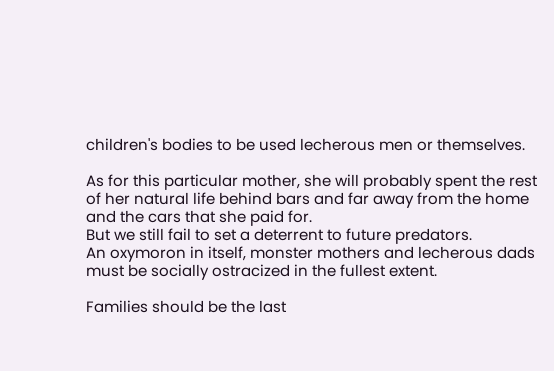children's bodies to be used lecherous men or themselves.

As for this particular mother, she will probably spent the rest of her natural life behind bars and far away from the home and the cars that she paid for.
But we still fail to set a deterrent to future predators.
An oxymoron in itself, monster mothers and lecherous dads must be socially ostracized in the fullest extent.

Families should be the last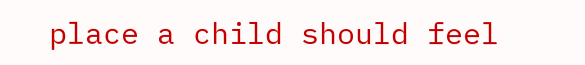place a child should feel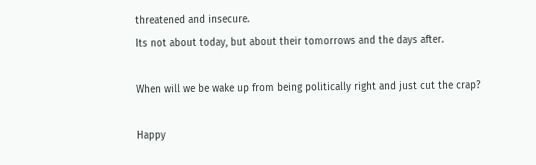threatened and insecure.
Its not about today, but about their tomorrows and the days after.

When will we be wake up from being politically right and just cut the crap?

Happy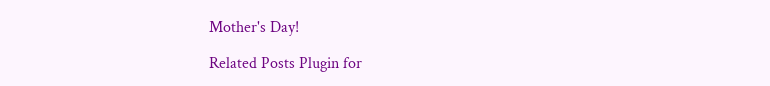Mother's Day!

Related Posts Plugin for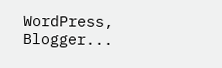WordPress, Blogger...